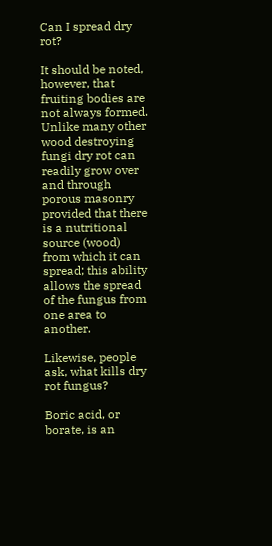Can I spread dry rot?

It should be noted, however, that fruiting bodies are not always formed. Unlike many other wood destroying fungi dry rot can readily grow over and through porous masonry provided that there is a nutritional source (wood) from which it can spread; this ability allows the spread of the fungus from one area to another.

Likewise, people ask, what kills dry rot fungus?

Boric acid, or borate, is an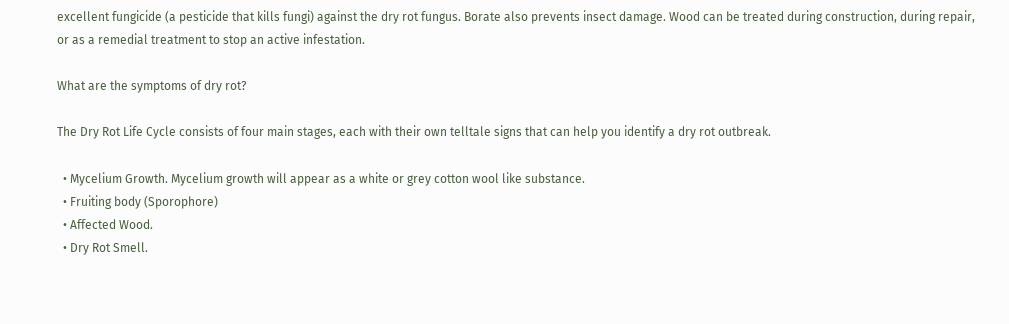excellent fungicide (a pesticide that kills fungi) against the dry rot fungus. Borate also prevents insect damage. Wood can be treated during construction, during repair, or as a remedial treatment to stop an active infestation.

What are the symptoms of dry rot?

The Dry Rot Life Cycle consists of four main stages, each with their own telltale signs that can help you identify a dry rot outbreak.

  • Mycelium Growth. Mycelium growth will appear as a white or grey cotton wool like substance.
  • Fruiting body (Sporophore)
  • Affected Wood.
  • Dry Rot Smell.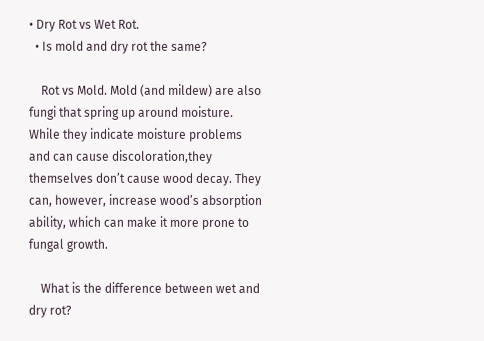• Dry Rot vs Wet Rot.
  • Is mold and dry rot the same?

    Rot vs Mold. Mold (and mildew) are also fungi that spring up around moisture. While they indicate moisture problems and can cause discoloration,they themselves don’t cause wood decay. They can, however, increase wood’s absorption ability, which can make it more prone to fungal growth.

    What is the difference between wet and dry rot?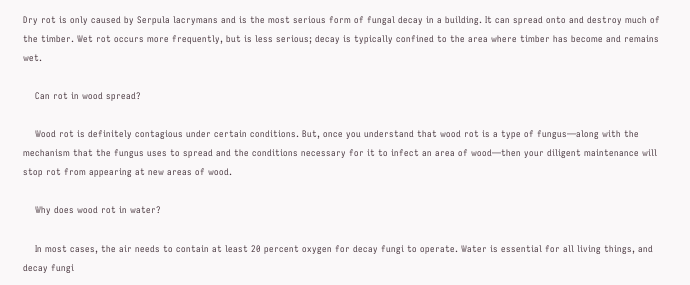Dry rot is only caused by Serpula lacrymans and is the most serious form of fungal decay in a building. It can spread onto and destroy much of the timber. Wet rot occurs more frequently, but is less serious; decay is typically confined to the area where timber has become and remains wet.

    Can rot in wood spread?

    Wood rot is definitely contagious under certain conditions. But, once you understand that wood rot is a type of fungus—along with the mechanism that the fungus uses to spread and the conditions necessary for it to infect an area of wood—then your diligent maintenance will stop rot from appearing at new areas of wood.

    Why does wood rot in water?

    In most cases, the air needs to contain at least 20 percent oxygen for decay fungi to operate. Water is essential for all living things, and decay fungi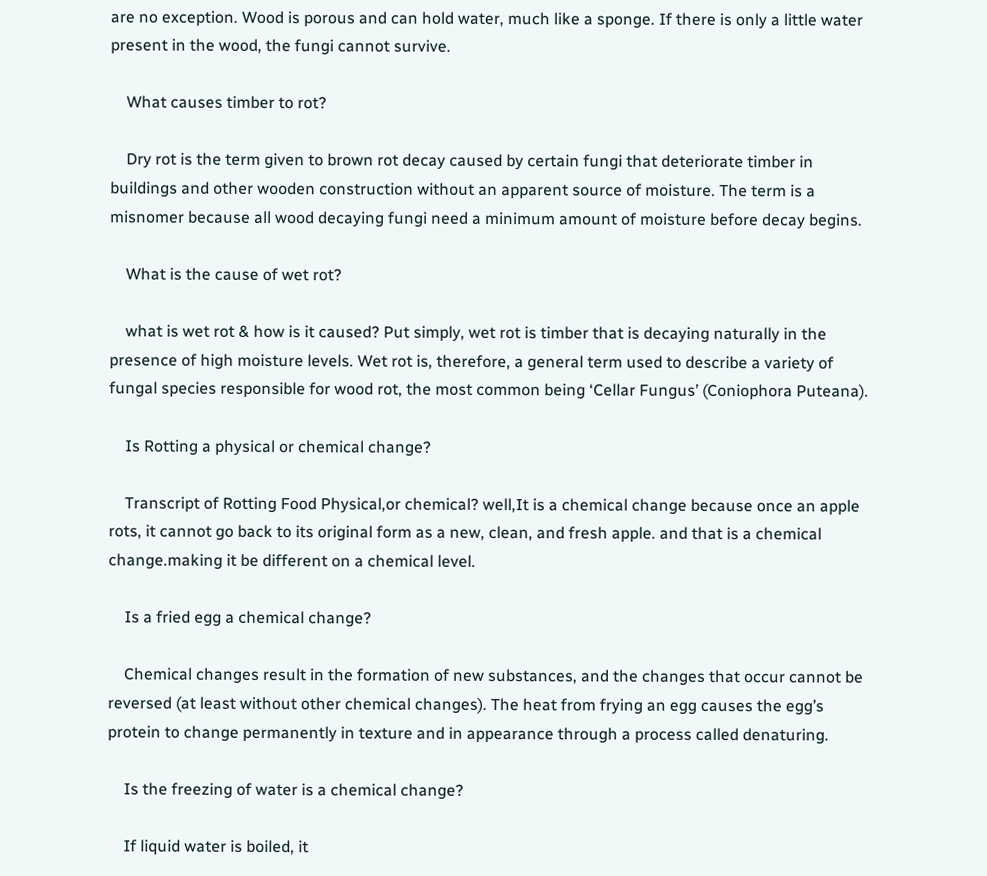are no exception. Wood is porous and can hold water, much like a sponge. If there is only a little water present in the wood, the fungi cannot survive.

    What causes timber to rot?

    Dry rot is the term given to brown rot decay caused by certain fungi that deteriorate timber in buildings and other wooden construction without an apparent source of moisture. The term is a misnomer because all wood decaying fungi need a minimum amount of moisture before decay begins.

    What is the cause of wet rot?

    what is wet rot & how is it caused? Put simply, wet rot is timber that is decaying naturally in the presence of high moisture levels. Wet rot is, therefore, a general term used to describe a variety of fungal species responsible for wood rot, the most common being ‘Cellar Fungus’ (Coniophora Puteana).

    Is Rotting a physical or chemical change?

    Transcript of Rotting Food Physical,or chemical? well,It is a chemical change because once an apple rots, it cannot go back to its original form as a new, clean, and fresh apple. and that is a chemical change.making it be different on a chemical level.

    Is a fried egg a chemical change?

    Chemical changes result in the formation of new substances, and the changes that occur cannot be reversed (at least without other chemical changes). The heat from frying an egg causes the egg’s protein to change permanently in texture and in appearance through a process called denaturing.

    Is the freezing of water is a chemical change?

    If liquid water is boiled, it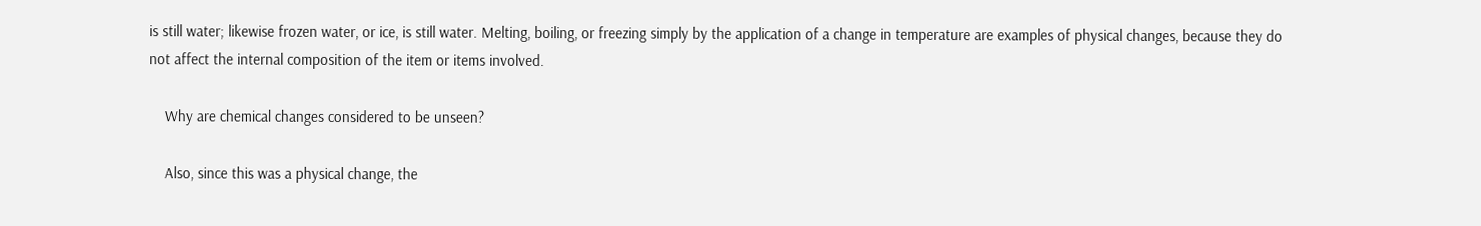is still water; likewise frozen water, or ice, is still water. Melting, boiling, or freezing simply by the application of a change in temperature are examples of physical changes, because they do not affect the internal composition of the item or items involved.

    Why are chemical changes considered to be unseen?

    Also, since this was a physical change, the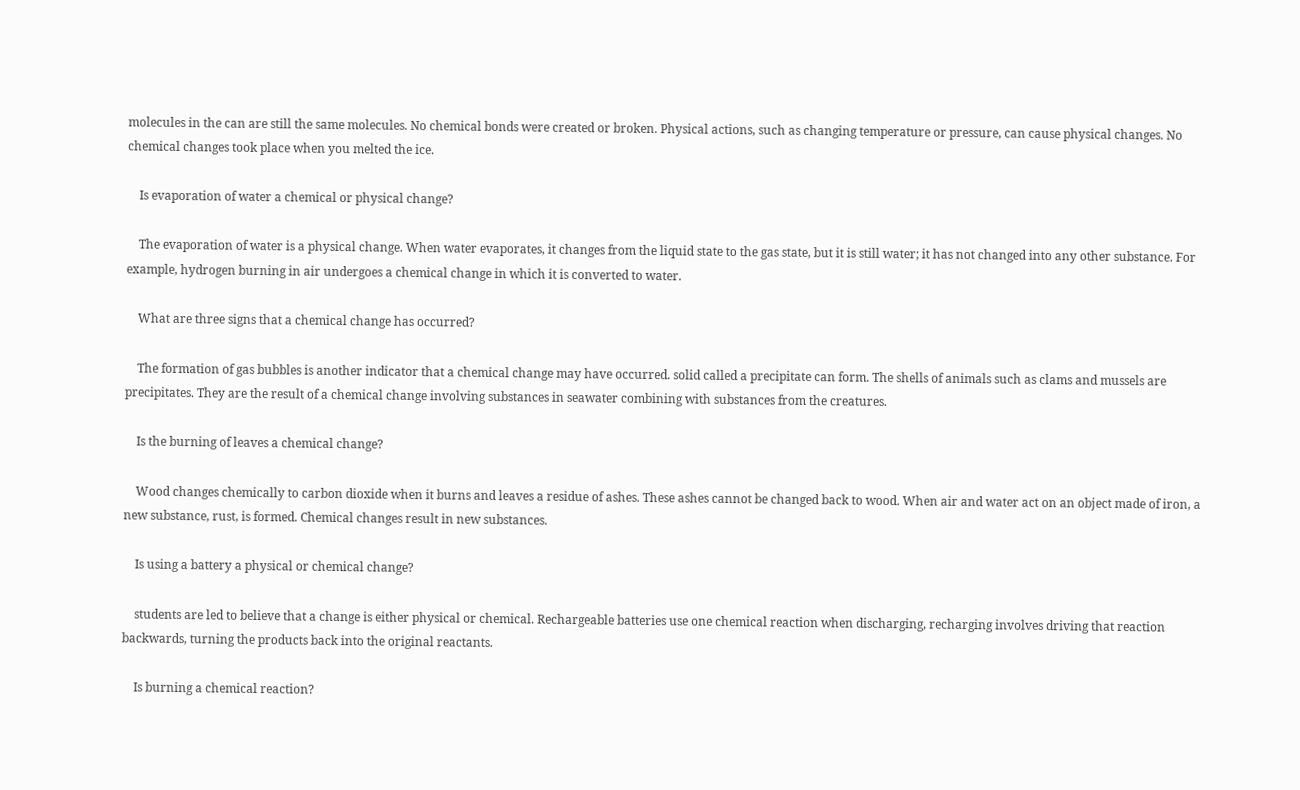molecules in the can are still the same molecules. No chemical bonds were created or broken. Physical actions, such as changing temperature or pressure, can cause physical changes. No chemical changes took place when you melted the ice.

    Is evaporation of water a chemical or physical change?

    The evaporation of water is a physical change. When water evaporates, it changes from the liquid state to the gas state, but it is still water; it has not changed into any other substance. For example, hydrogen burning in air undergoes a chemical change in which it is converted to water.

    What are three signs that a chemical change has occurred?

    The formation of gas bubbles is another indicator that a chemical change may have occurred. solid called a precipitate can form. The shells of animals such as clams and mussels are precipitates. They are the result of a chemical change involving substances in seawater combining with substances from the creatures.

    Is the burning of leaves a chemical change?

    Wood changes chemically to carbon dioxide when it burns and leaves a residue of ashes. These ashes cannot be changed back to wood. When air and water act on an object made of iron, a new substance, rust, is formed. Chemical changes result in new substances.

    Is using a battery a physical or chemical change?

    students are led to believe that a change is either physical or chemical. Rechargeable batteries use one chemical reaction when discharging, recharging involves driving that reaction backwards, turning the products back into the original reactants.

    Is burning a chemical reaction?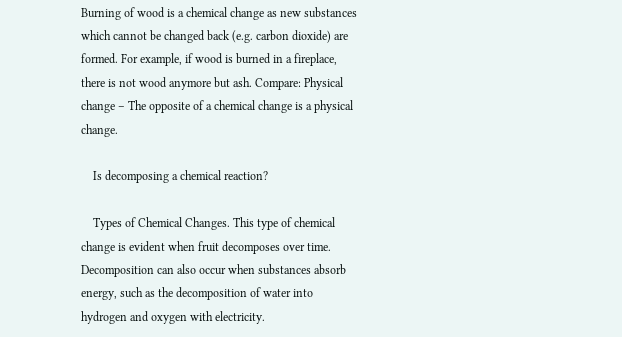Burning of wood is a chemical change as new substances which cannot be changed back (e.g. carbon dioxide) are formed. For example, if wood is burned in a fireplace, there is not wood anymore but ash. Compare: Physical change – The opposite of a chemical change is a physical change.

    Is decomposing a chemical reaction?

    Types of Chemical Changes. This type of chemical change is evident when fruit decomposes over time. Decomposition can also occur when substances absorb energy, such as the decomposition of water into hydrogen and oxygen with electricity.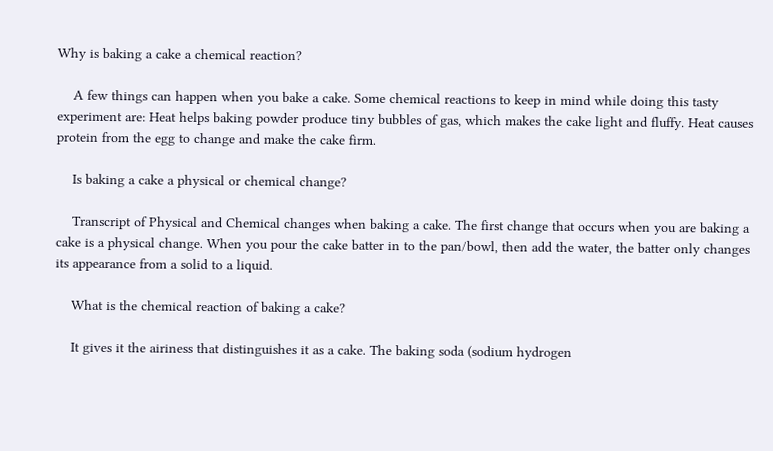Why is baking a cake a chemical reaction?

    A few things can happen when you bake a cake. Some chemical reactions to keep in mind while doing this tasty experiment are: Heat helps baking powder produce tiny bubbles of gas, which makes the cake light and fluffy. Heat causes protein from the egg to change and make the cake firm.

    Is baking a cake a physical or chemical change?

    Transcript of Physical and Chemical changes when baking a cake. The first change that occurs when you are baking a cake is a physical change. When you pour the cake batter in to the pan/bowl, then add the water, the batter only changes its appearance from a solid to a liquid.

    What is the chemical reaction of baking a cake?

    It gives it the airiness that distinguishes it as a cake. The baking soda (sodium hydrogen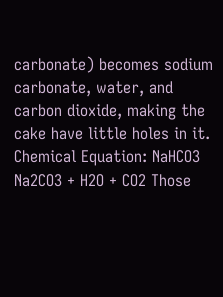carbonate) becomes sodium carbonate, water, and carbon dioxide, making the cake have little holes in it. Chemical Equation: NaHCO3 Na2CO3 + H2O + CO2 Those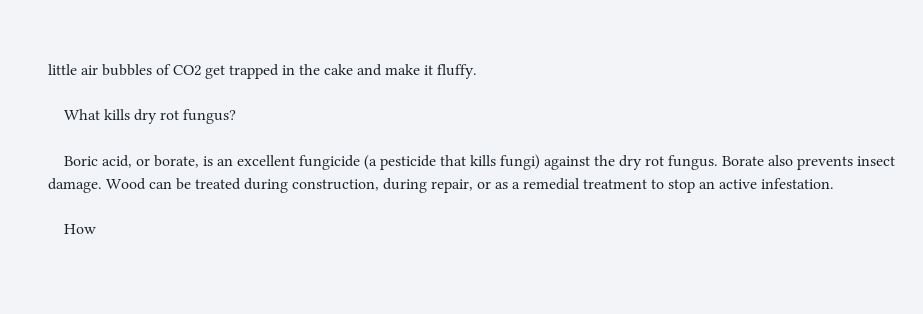little air bubbles of CO2 get trapped in the cake and make it fluffy.

    What kills dry rot fungus?

    Boric acid, or borate, is an excellent fungicide (a pesticide that kills fungi) against the dry rot fungus. Borate also prevents insect damage. Wood can be treated during construction, during repair, or as a remedial treatment to stop an active infestation.

    How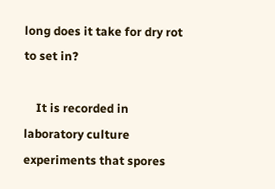long does it take for dry rot to set in?

    It is recorded in laboratory culture experiments that spores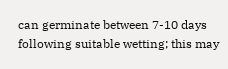can germinate between 7-10 days following suitable wetting; this may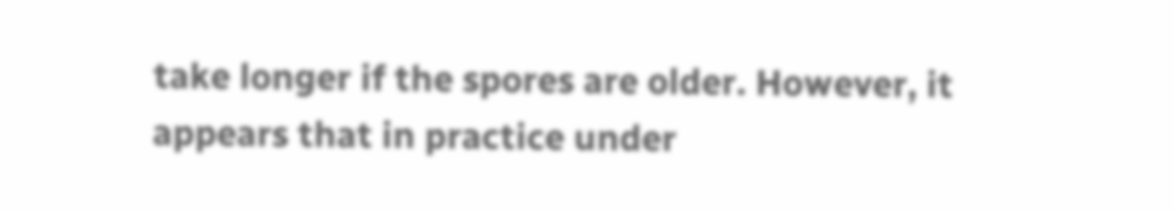take longer if the spores are older. However, it appears that in practice under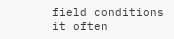field conditions it often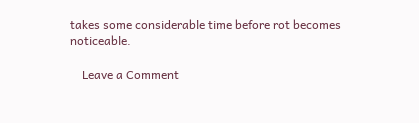takes some considerable time before rot becomes noticeable.

    Leave a Comment